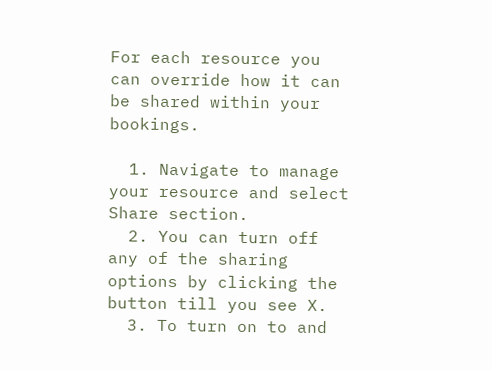For each resource you can override how it can be shared within your bookings.

  1. Navigate to manage your resource and select Share section.
  2. You can turn off any of the sharing options by clicking the button till you see X.
  3. To turn on to and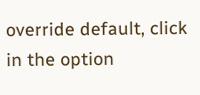override default, click in the option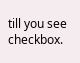till you see checkbox.